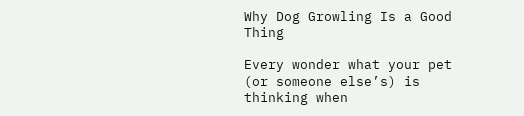Why Dog Growling Is a Good Thing

Every wonder what your pet (or someone else’s) is thinking when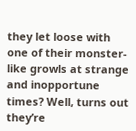they let loose with one of their monster-like growls at strange and inopportune times? Well, turns out they’re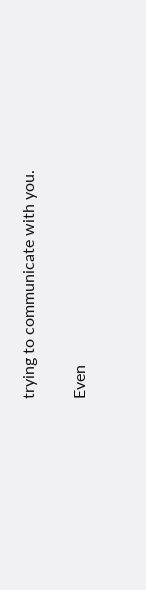trying to communicate with you.

Even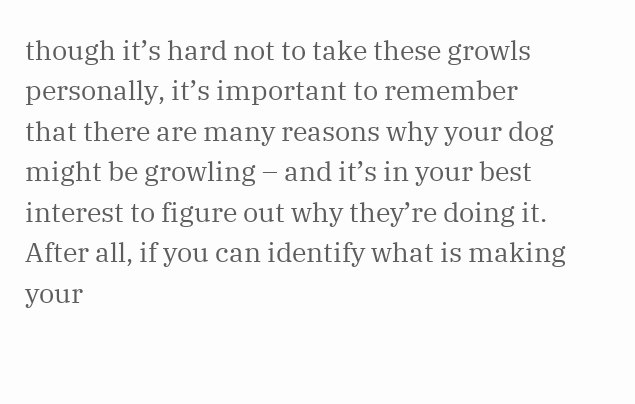though it’s hard not to take these growls personally, it’s important to remember that there are many reasons why your dog might be growling – and it’s in your best interest to figure out why they’re doing it. After all, if you can identify what is making your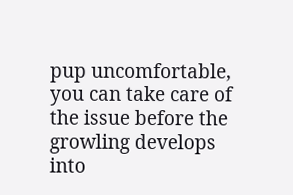pup uncomfortable, you can take care of the issue before the growling develops into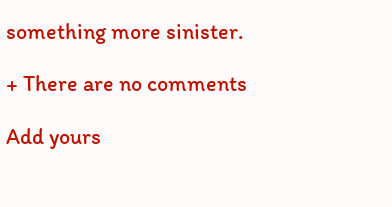something more sinister.

+ There are no comments

Add yours